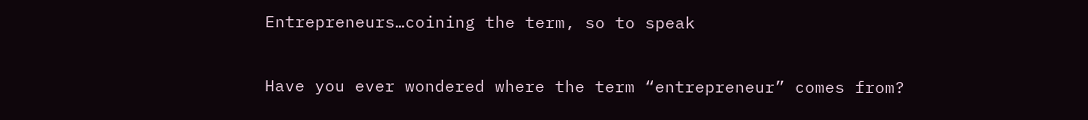Entrepreneurs…coining the term, so to speak

Have you ever wondered where the term “entrepreneur” comes from?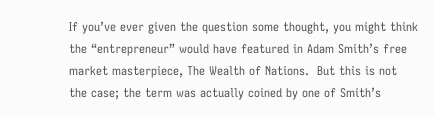If you’ve ever given the question some thought, you might think the “entrepreneur” would have featured in Adam Smith’s free market masterpiece, The Wealth of Nations.  But this is not the case; the term was actually coined by one of Smith’s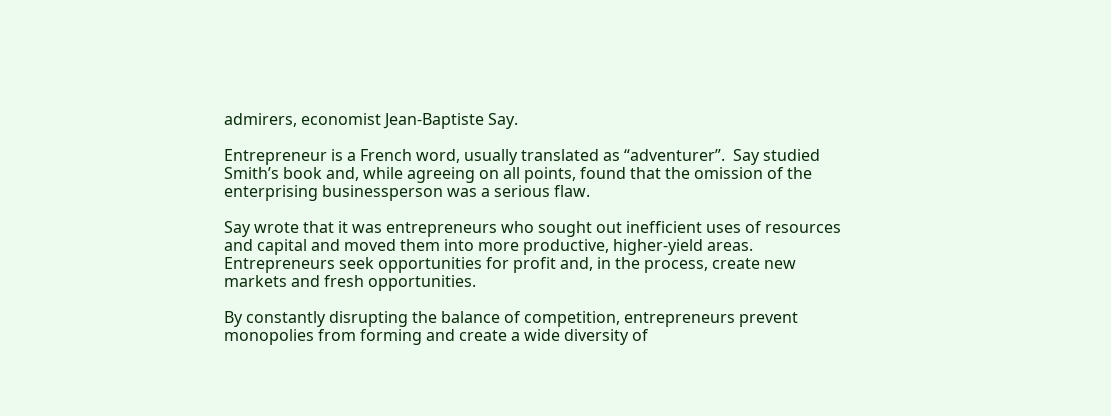admirers, economist Jean-Baptiste Say.

Entrepreneur is a French word, usually translated as “adventurer”.  Say studied Smith’s book and, while agreeing on all points, found that the omission of the enterprising businessperson was a serious flaw.

Say wrote that it was entrepreneurs who sought out inefficient uses of resources and capital and moved them into more productive, higher-yield areas. Entrepreneurs seek opportunities for profit and, in the process, create new markets and fresh opportunities.

By constantly disrupting the balance of competition, entrepreneurs prevent monopolies from forming and create a wide diversity of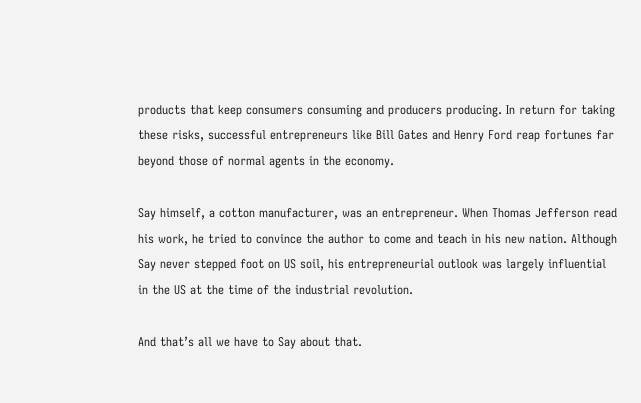products that keep consumers consuming and producers producing. In return for taking these risks, successful entrepreneurs like Bill Gates and Henry Ford reap fortunes far beyond those of normal agents in the economy.

Say himself, a cotton manufacturer, was an entrepreneur. When Thomas Jefferson read his work, he tried to convince the author to come and teach in his new nation. Although Say never stepped foot on US soil, his entrepreneurial outlook was largely influential in the US at the time of the industrial revolution.

And that’s all we have to Say about that.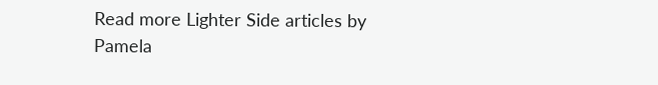Read more Lighter Side articles by Pamela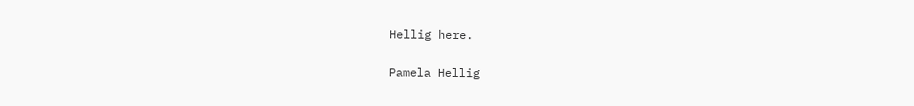Hellig here.

Pamela Hellig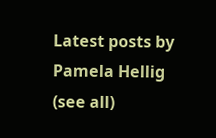Latest posts by Pamela Hellig (see all)